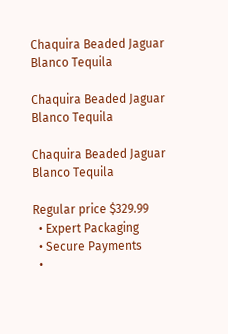Chaquira Beaded Jaguar Blanco Tequila

Chaquira Beaded Jaguar Blanco Tequila

Chaquira Beaded Jaguar Blanco Tequila

Regular price $329.99
  • Expert Packaging
  • Secure Payments
  •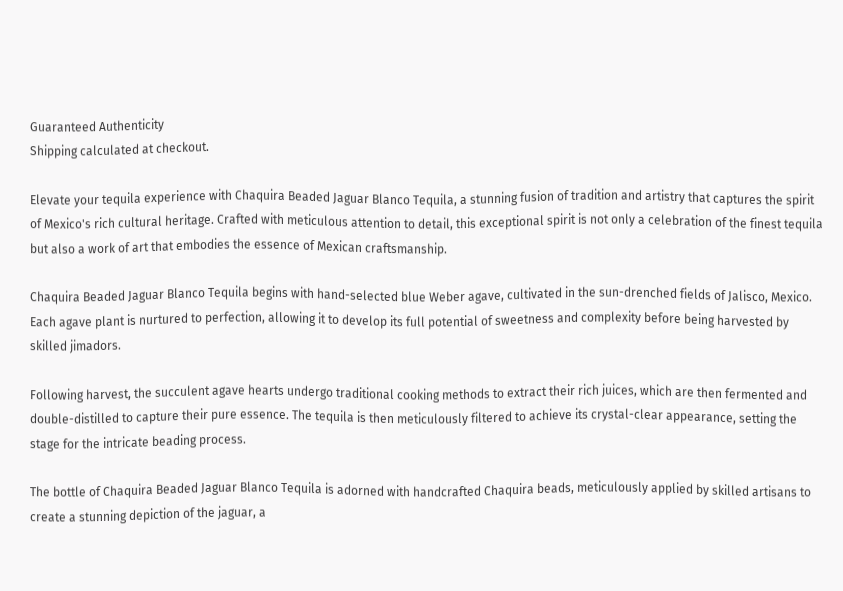Guaranteed Authenticity
Shipping calculated at checkout.

Elevate your tequila experience with Chaquira Beaded Jaguar Blanco Tequila, a stunning fusion of tradition and artistry that captures the spirit of Mexico's rich cultural heritage. Crafted with meticulous attention to detail, this exceptional spirit is not only a celebration of the finest tequila but also a work of art that embodies the essence of Mexican craftsmanship.

Chaquira Beaded Jaguar Blanco Tequila begins with hand-selected blue Weber agave, cultivated in the sun-drenched fields of Jalisco, Mexico. Each agave plant is nurtured to perfection, allowing it to develop its full potential of sweetness and complexity before being harvested by skilled jimadors.

Following harvest, the succulent agave hearts undergo traditional cooking methods to extract their rich juices, which are then fermented and double-distilled to capture their pure essence. The tequila is then meticulously filtered to achieve its crystal-clear appearance, setting the stage for the intricate beading process.

The bottle of Chaquira Beaded Jaguar Blanco Tequila is adorned with handcrafted Chaquira beads, meticulously applied by skilled artisans to create a stunning depiction of the jaguar, a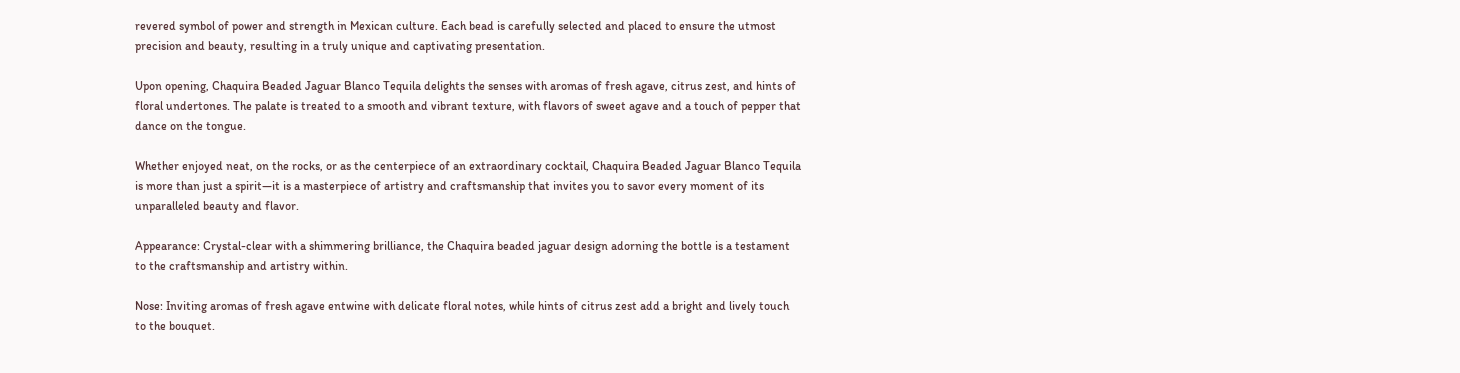revered symbol of power and strength in Mexican culture. Each bead is carefully selected and placed to ensure the utmost precision and beauty, resulting in a truly unique and captivating presentation.

Upon opening, Chaquira Beaded Jaguar Blanco Tequila delights the senses with aromas of fresh agave, citrus zest, and hints of floral undertones. The palate is treated to a smooth and vibrant texture, with flavors of sweet agave and a touch of pepper that dance on the tongue.

Whether enjoyed neat, on the rocks, or as the centerpiece of an extraordinary cocktail, Chaquira Beaded Jaguar Blanco Tequila is more than just a spirit—it is a masterpiece of artistry and craftsmanship that invites you to savor every moment of its unparalleled beauty and flavor.

Appearance: Crystal-clear with a shimmering brilliance, the Chaquira beaded jaguar design adorning the bottle is a testament to the craftsmanship and artistry within.

Nose: Inviting aromas of fresh agave entwine with delicate floral notes, while hints of citrus zest add a bright and lively touch to the bouquet.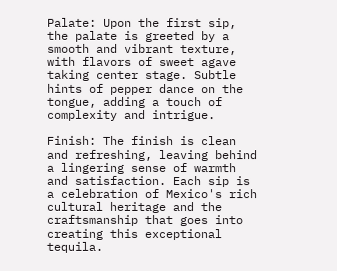Palate: Upon the first sip, the palate is greeted by a smooth and vibrant texture, with flavors of sweet agave taking center stage. Subtle hints of pepper dance on the tongue, adding a touch of complexity and intrigue.

Finish: The finish is clean and refreshing, leaving behind a lingering sense of warmth and satisfaction. Each sip is a celebration of Mexico's rich cultural heritage and the craftsmanship that goes into creating this exceptional tequila.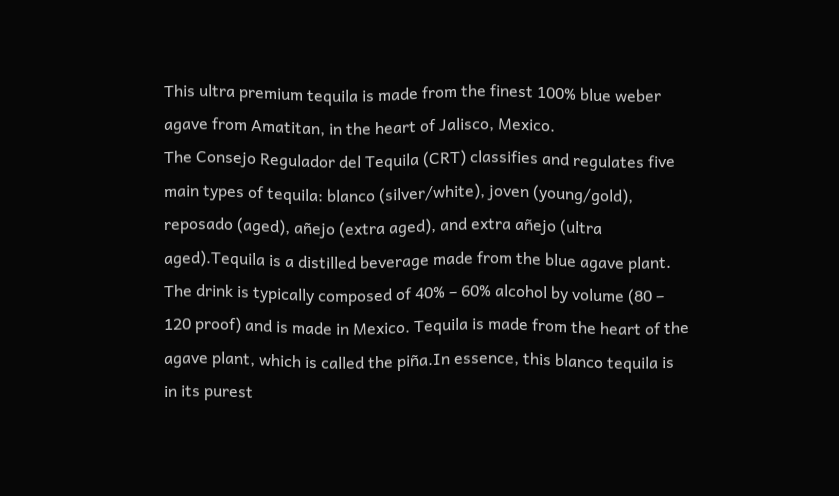This ultra premium tequila is made from the finest 100% blue weber agave from Amatitan, in the heart of Jalisco, Mexico.
The Consejo Regulador del Tequila (CRT) classifies and regulates five main types of tequila: blanco (silver/white), joven (young/gold), reposado (aged), añejo (extra aged), and extra añejo (ultra aged).Tequila is a distilled beverage made from the blue agave plant. The drink is typically composed of 40% – 60% alcohol by volume (80 – 120 proof) and is made in Mexico. Tequila is made from the heart of the agave plant, which is called the piña.In essence, this blanco tequila is in its purest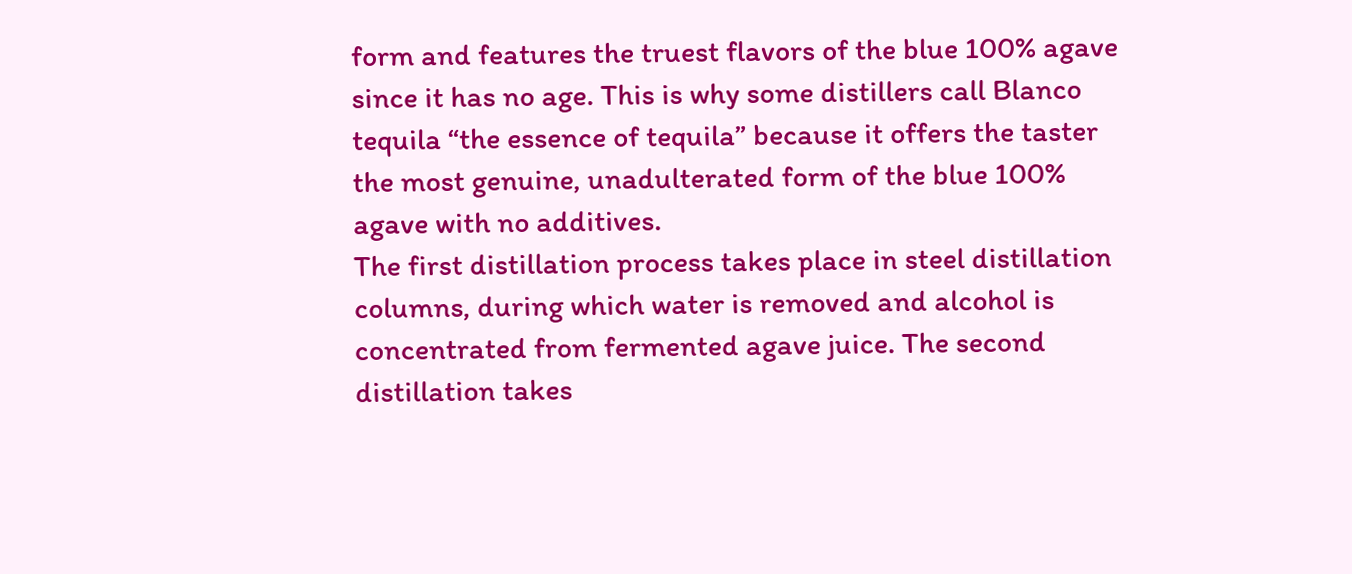form and features the truest flavors of the blue 100% agave since it has no age. This is why some distillers call Blanco tequila “the essence of tequila” because it offers the taster the most genuine, unadulterated form of the blue 100% agave with no additives.
The first distillation process takes place in steel distillation columns, during which water is removed and alcohol is concentrated from fermented agave juice. The second distillation takes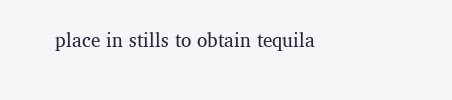place in stills to obtain tequila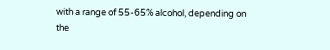with a range of 55-65% alcohol, depending on the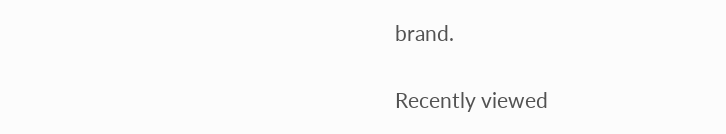brand.

Recently viewed